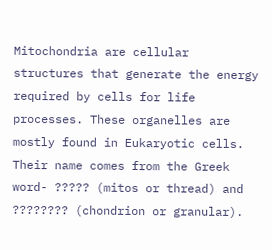Mitochondria are cellular structures that generate the energy required by cells for life processes. These organelles are mostly found in Eukaryotic cells. Their name comes from the Greek word- ????? (mitos or thread) and ???????? (chondrion or granular).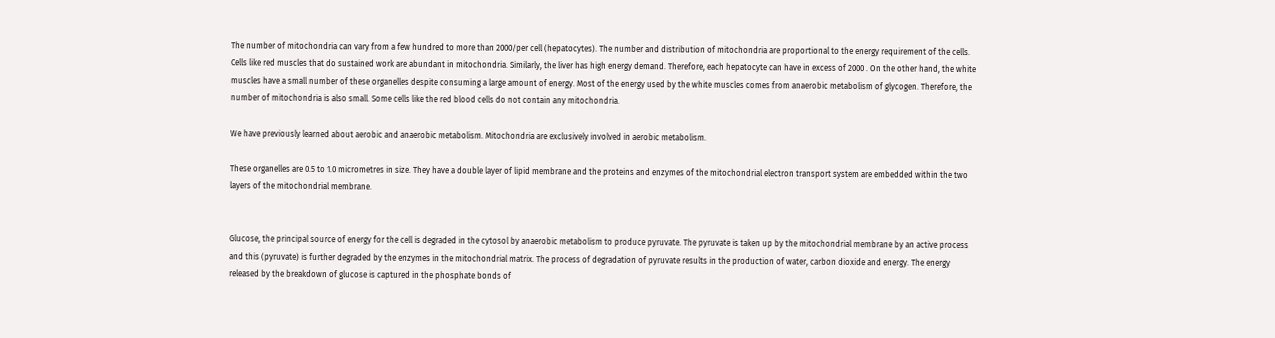The number of mitochondria can vary from a few hundred to more than 2000/per cell (hepatocytes). The number and distribution of mitochondria are proportional to the energy requirement of the cells. Cells like red muscles that do sustained work are abundant in mitochondria. Similarly, the liver has high energy demand. Therefore, each hepatocyte can have in excess of 2000 . On the other hand, the white muscles have a small number of these organelles despite consuming a large amount of energy. Most of the energy used by the white muscles comes from anaerobic metabolism of glycogen. Therefore, the number of mitochondria is also small. Some cells like the red blood cells do not contain any mitochondria.

We have previously learned about aerobic and anaerobic metabolism. Mitochondria are exclusively involved in aerobic metabolism.

These organelles are 0.5 to 1.0 micrometres in size. They have a double layer of lipid membrane and the proteins and enzymes of the mitochondrial electron transport system are embedded within the two layers of the mitochondrial membrane.


Glucose, the principal source of energy for the cell is degraded in the cytosol by anaerobic metabolism to produce pyruvate. The pyruvate is taken up by the mitochondrial membrane by an active process and this (pyruvate) is further degraded by the enzymes in the mitochondrial matrix. The process of degradation of pyruvate results in the production of water, carbon dioxide and energy. The energy released by the breakdown of glucose is captured in the phosphate bonds of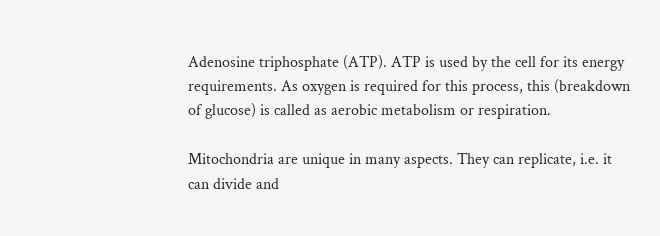Adenosine triphosphate (ATP). ATP is used by the cell for its energy requirements. As oxygen is required for this process, this (breakdown of glucose) is called as aerobic metabolism or respiration.

Mitochondria are unique in many aspects. They can replicate, i.e. it can divide and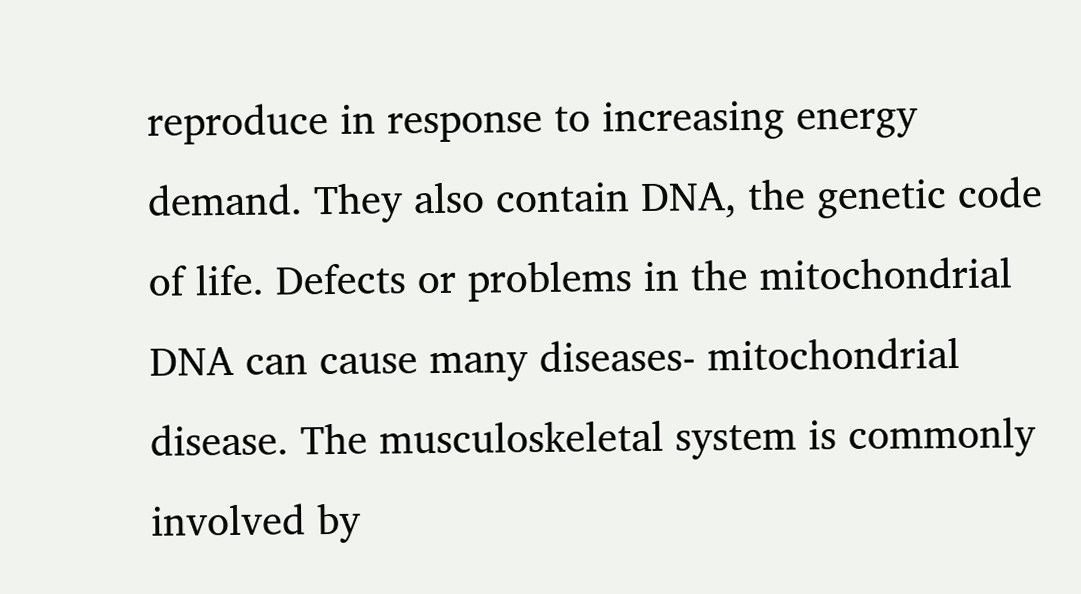reproduce in response to increasing energy demand. They also contain DNA, the genetic code of life. Defects or problems in the mitochondrial DNA can cause many diseases- mitochondrial disease. The musculoskeletal system is commonly involved by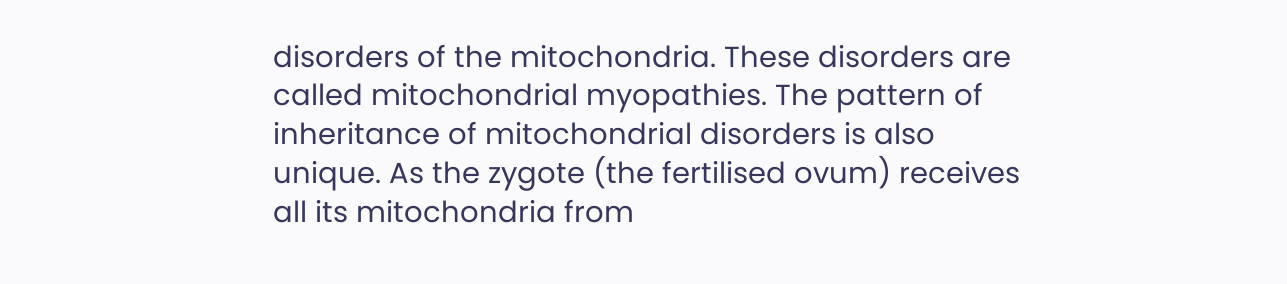disorders of the mitochondria. These disorders are called mitochondrial myopathies. The pattern of inheritance of mitochondrial disorders is also unique. As the zygote (the fertilised ovum) receives all its mitochondria from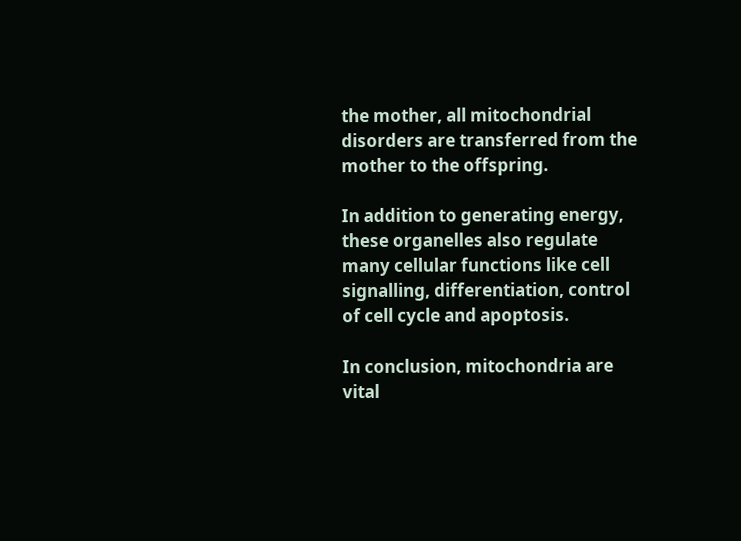the mother, all mitochondrial disorders are transferred from the mother to the offspring.

In addition to generating energy, these organelles also regulate many cellular functions like cell signalling, differentiation, control of cell cycle and apoptosis.

In conclusion, mitochondria are vital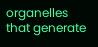organelles that generate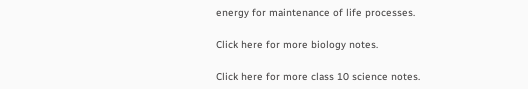energy for maintenance of life processes.

Click here for more biology notes.

Click here for more class 10 science notes.